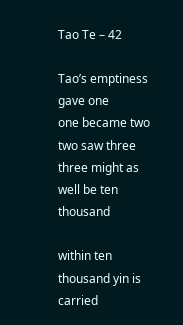Tao Te – 42

Tao’s emptiness gave one
one became two
two saw three
three might as well be ten thousand

within ten thousand yin is carried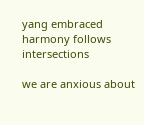yang embraced
harmony follows intersections

we are anxious about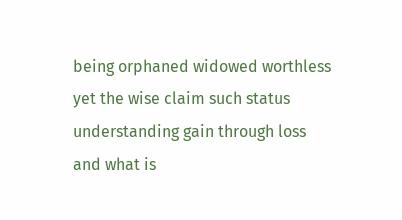being orphaned widowed worthless
yet the wise claim such status
understanding gain through loss
and what is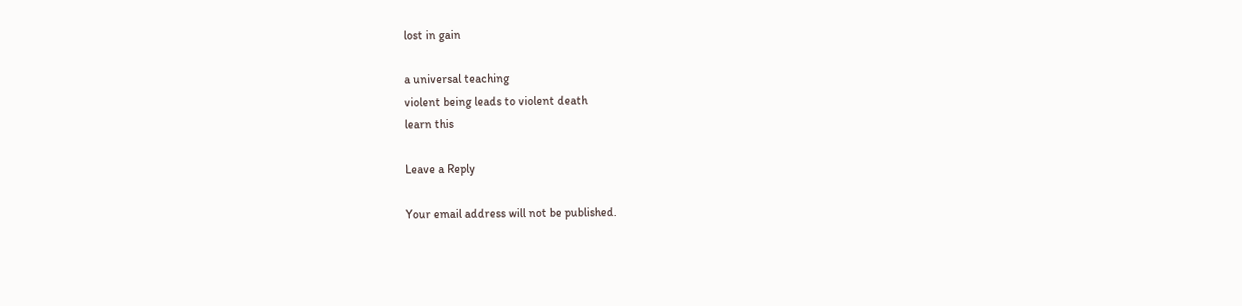lost in gain

a universal teaching
violent being leads to violent death
learn this

Leave a Reply

Your email address will not be published.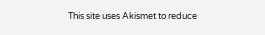This site uses Akismet to reduce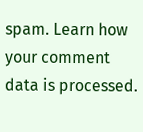spam. Learn how your comment data is processed.